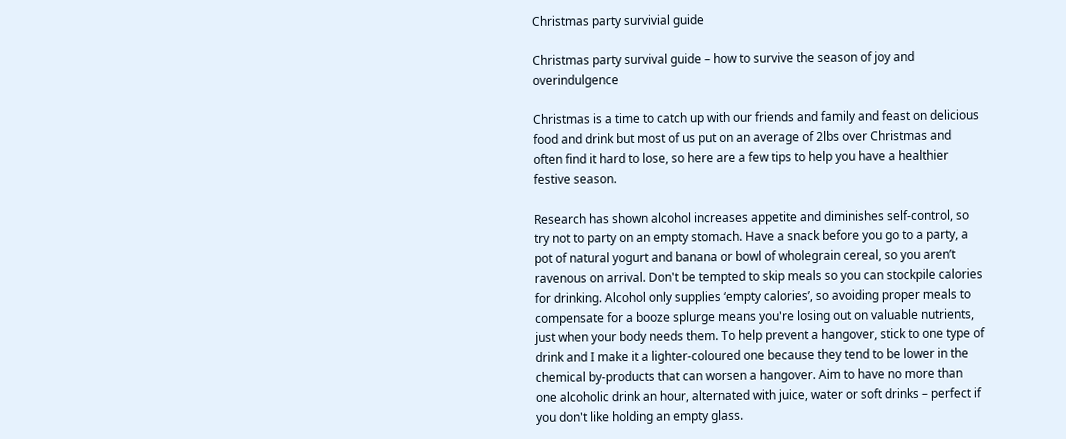Christmas party survivial guide

Christmas party survival guide – how to survive the season of joy and overindulgence

Christmas is a time to catch up with our friends and family and feast on delicious food and drink but most of us put on an average of 2lbs over Christmas and often find it hard to lose, so here are a few tips to help you have a healthier festive season.

Research has shown alcohol increases appetite and diminishes self-control, so try not to party on an empty stomach. Have a snack before you go to a party, a pot of natural yogurt and banana or bowl of wholegrain cereal, so you aren’t ravenous on arrival. Don't be tempted to skip meals so you can stockpile calories for drinking. Alcohol only supplies ‘empty calories’, so avoiding proper meals to compensate for a booze splurge means you're losing out on valuable nutrients, just when your body needs them. To help prevent a hangover, stick to one type of drink and I make it a lighter-coloured one because they tend to be lower in the chemical by-products that can worsen a hangover. Aim to have no more than one alcoholic drink an hour, alternated with juice, water or soft drinks – perfect if you don't like holding an empty glass.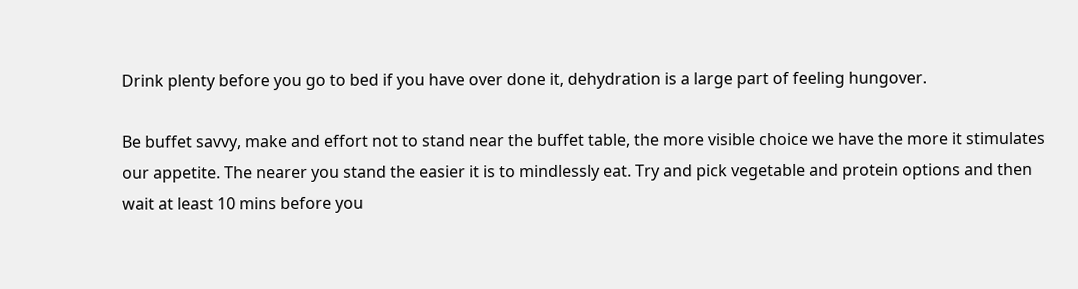Drink plenty before you go to bed if you have over done it, dehydration is a large part of feeling hungover.

Be buffet savvy, make and effort not to stand near the buffet table, the more visible choice we have the more it stimulates our appetite. The nearer you stand the easier it is to mindlessly eat. Try and pick vegetable and protein options and then wait at least 10 mins before you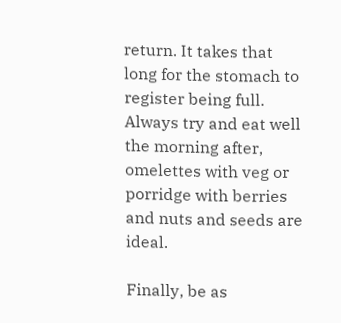return. It takes that long for the stomach to register being full. Always try and eat well the morning after, omelettes with veg or porridge with berries and nuts and seeds are ideal.

Finally, be as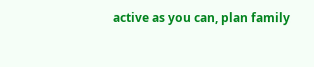active as you can, plan family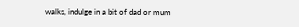walks, indulge in a bit of dad or mum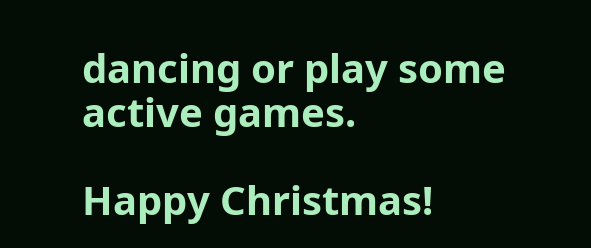dancing or play some active games.

Happy Christmas!